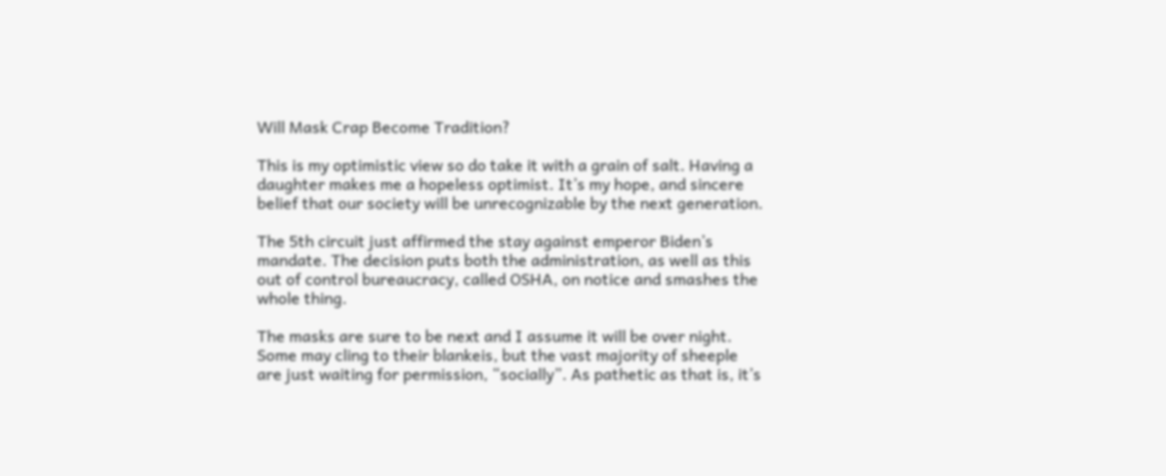Will Mask Crap Become Tradition?

This is my optimistic view so do take it with a grain of salt. Having a daughter makes me a hopeless optimist. It’s my hope, and sincere belief that our society will be unrecognizable by the next generation.

The 5th circuit just affirmed the stay against emperor Biden’s mandate. The decision puts both the administration, as well as this out of control bureaucracy, called OSHA, on notice and smashes the whole thing.

The masks are sure to be next and I assume it will be over night. Some may cling to their blankeis, but the vast majority of sheeple are just waiting for permission, “socially”. As pathetic as that is, it’s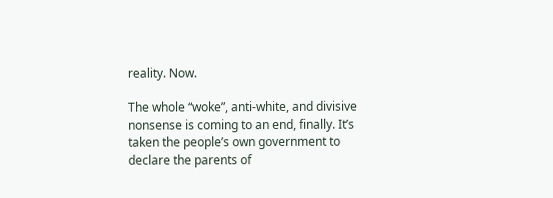reality. Now.

The whole “woke”, anti-white, and divisive nonsense is coming to an end, finally. It’s taken the people’s own government to declare the parents of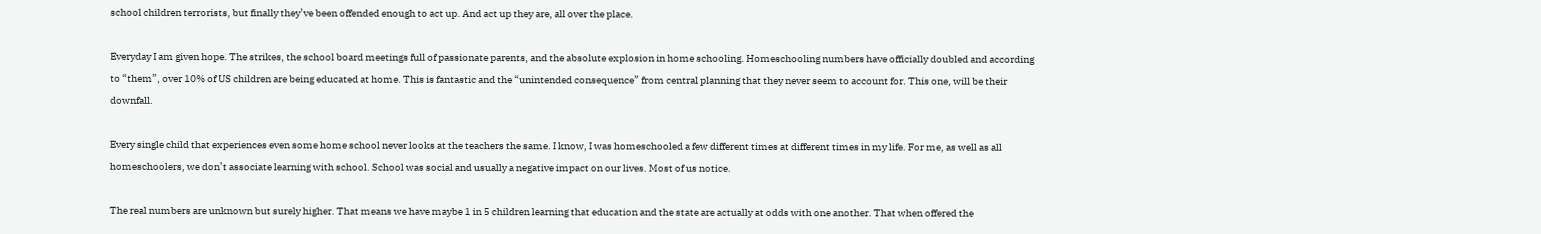school children terrorists, but finally they’ve been offended enough to act up. And act up they are, all over the place.

Everyday I am given hope. The strikes, the school board meetings full of passionate parents, and the absolute explosion in home schooling. Homeschooling numbers have officially doubled and according to “them”, over 10% of US children are being educated at home. This is fantastic and the “unintended consequence” from central planning that they never seem to account for. This one, will be their downfall.

Every single child that experiences even some home school never looks at the teachers the same. I know, I was homeschooled a few different times at different times in my life. For me, as well as all homeschoolers, we don’t associate learning with school. School was social and usually a negative impact on our lives. Most of us notice.

The real numbers are unknown but surely higher. That means we have maybe 1 in 5 children learning that education and the state are actually at odds with one another. That when offered the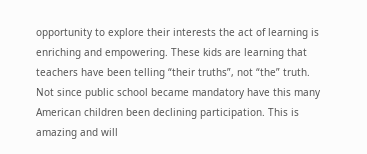opportunity to explore their interests the act of learning is enriching and empowering. These kids are learning that teachers have been telling “their truths”, not “the” truth. Not since public school became mandatory have this many American children been declining participation. This is amazing and will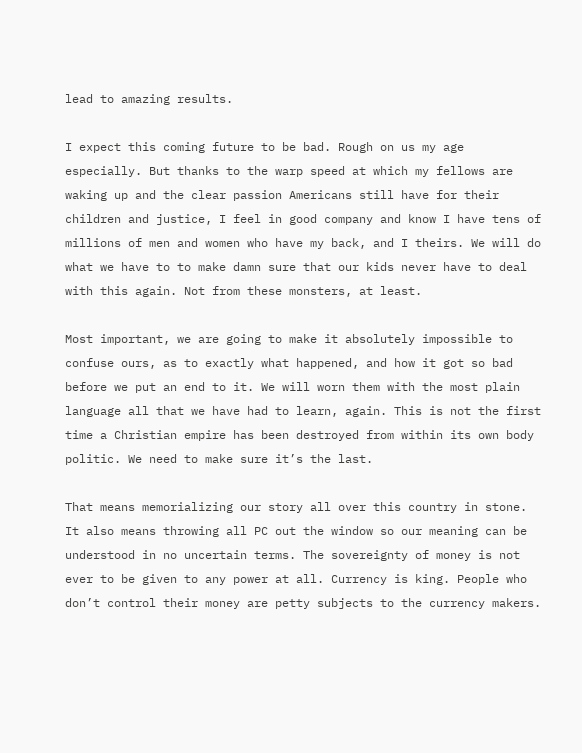lead to amazing results.

I expect this coming future to be bad. Rough on us my age especially. But thanks to the warp speed at which my fellows are waking up and the clear passion Americans still have for their children and justice, I feel in good company and know I have tens of millions of men and women who have my back, and I theirs. We will do what we have to to make damn sure that our kids never have to deal with this again. Not from these monsters, at least.

Most important, we are going to make it absolutely impossible to confuse ours, as to exactly what happened, and how it got so bad before we put an end to it. We will worn them with the most plain language all that we have had to learn, again. This is not the first time a Christian empire has been destroyed from within its own body politic. We need to make sure it’s the last.

That means memorializing our story all over this country in stone. It also means throwing all PC out the window so our meaning can be understood in no uncertain terms. The sovereignty of money is not ever to be given to any power at all. Currency is king. People who don’t control their money are petty subjects to the currency makers.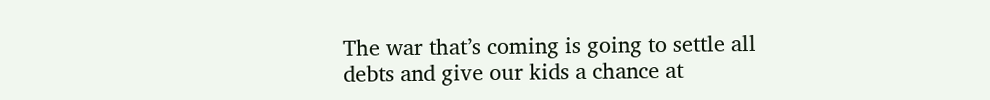The war that’s coming is going to settle all debts and give our kids a chance at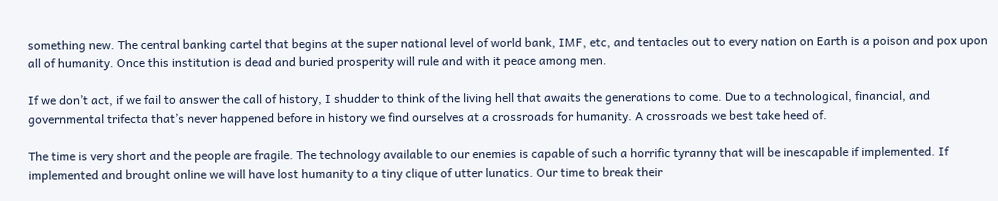something new. The central banking cartel that begins at the super national level of world bank, IMF, etc, and tentacles out to every nation on Earth is a poison and pox upon all of humanity. Once this institution is dead and buried prosperity will rule and with it peace among men.

If we don’t act, if we fail to answer the call of history, I shudder to think of the living hell that awaits the generations to come. Due to a technological, financial, and governmental trifecta that’s never happened before in history we find ourselves at a crossroads for humanity. A crossroads we best take heed of.

The time is very short and the people are fragile. The technology available to our enemies is capable of such a horrific tyranny that will be inescapable if implemented. If implemented and brought online we will have lost humanity to a tiny clique of utter lunatics. Our time to break their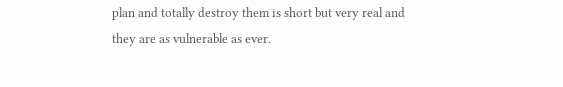plan and totally destroy them is short but very real and they are as vulnerable as ever.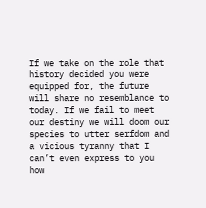If we take on the role that history decided you were equipped for, the future will share no resemblance to today. If we fail to meet our destiny we will doom our species to utter serfdom and a vicious tyranny that I can’t even express to you how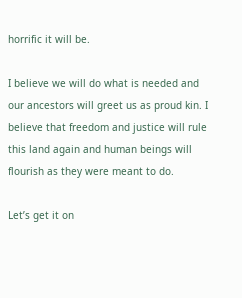horrific it will be.

I believe we will do what is needed and our ancestors will greet us as proud kin. I believe that freedom and justice will rule this land again and human beings will flourish as they were meant to do.

Let’s get it on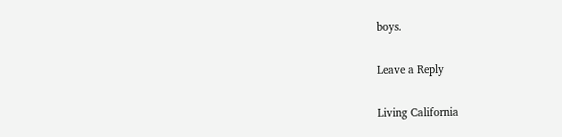boys.

Leave a Reply

Living California